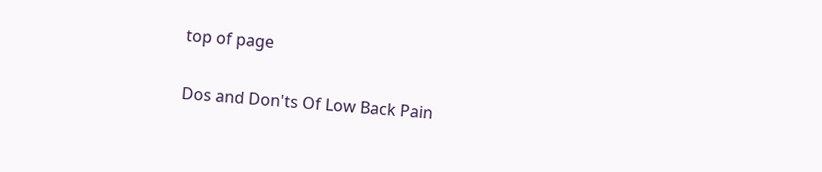top of page

Dos and Don'ts Of Low Back Pain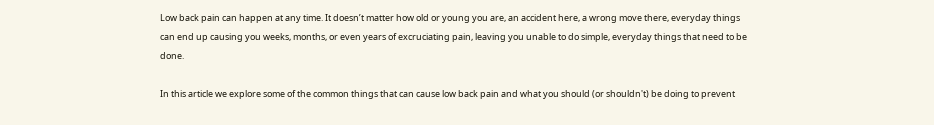Low back pain can happen at any time. It doesn’t matter how old or young you are, an accident here, a wrong move there, everyday things can end up causing you weeks, months, or even years of excruciating pain, leaving you unable to do simple, everyday things that need to be done.

In this article we explore some of the common things that can cause low back pain and what you should (or shouldn't) be doing to prevent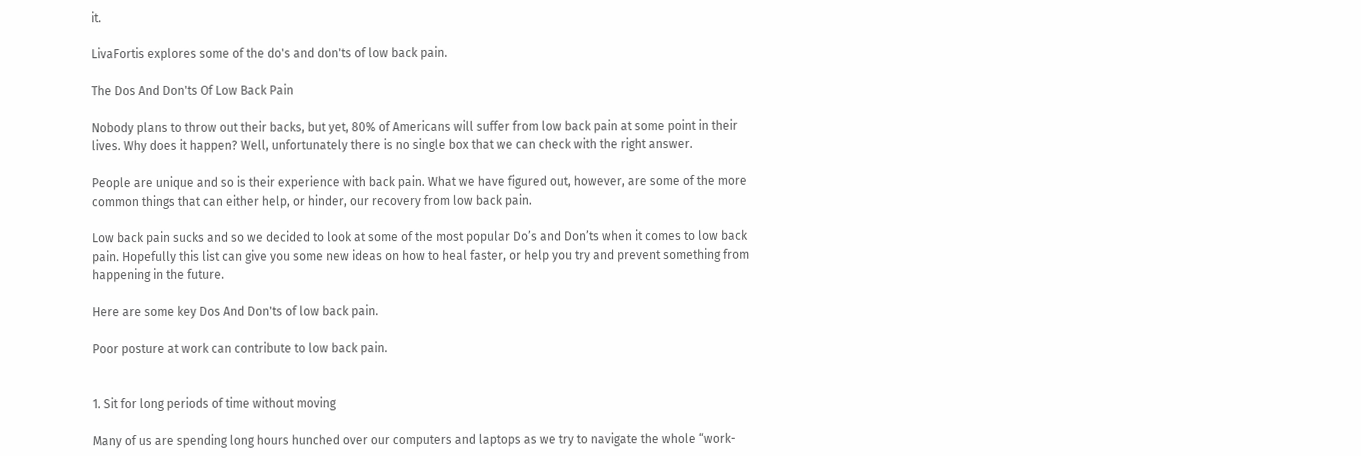it.

LivaFortis explores some of the do's and don'ts of low back pain.

The Dos And Don'ts Of Low Back Pain

Nobody plans to throw out their backs, but yet, 80% of Americans will suffer from low back pain at some point in their lives. Why does it happen? Well, unfortunately there is no single box that we can check with the right answer.

People are unique and so is their experience with back pain. What we have figured out, however, are some of the more common things that can either help, or hinder, our recovery from low back pain.

Low back pain sucks and so we decided to look at some of the most popular Do’s and Don’ts when it comes to low back pain. Hopefully this list can give you some new ideas on how to heal faster, or help you try and prevent something from happening in the future.

Here are some key Dos And Don'ts of low back pain.

Poor posture at work can contribute to low back pain.


1. Sit for long periods of time without moving

Many of us are spending long hours hunched over our computers and laptops as we try to navigate the whole “work-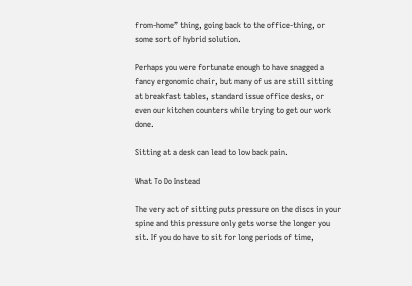from-home” thing, going back to the office-thing, or some sort of hybrid solution.

Perhaps you were fortunate enough to have snagged a fancy ergonomic chair, but many of us are still sitting at breakfast tables, standard issue office desks, or even our kitchen counters while trying to get our work done.

Sitting at a desk can lead to low back pain.

What To Do Instead

The very act of sitting puts pressure on the discs in your spine and this pressure only gets worse the longer you sit. If you do have to sit for long periods of time,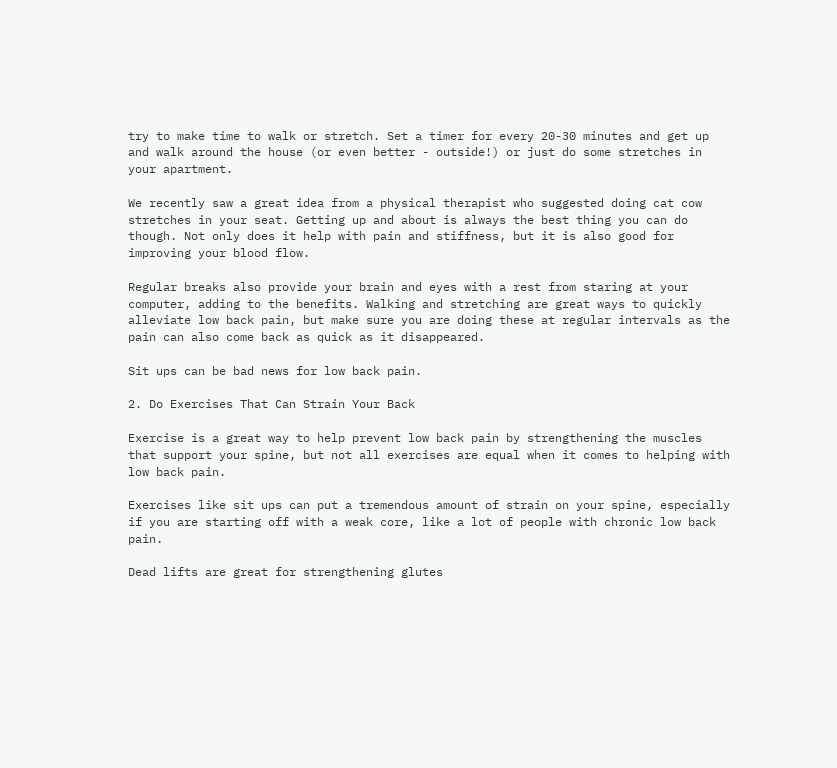try to make time to walk or stretch. Set a timer for every 20-30 minutes and get up and walk around the house (or even better - outside!) or just do some stretches in your apartment.

We recently saw a great idea from a physical therapist who suggested doing cat cow stretches in your seat. Getting up and about is always the best thing you can do though. Not only does it help with pain and stiffness, but it is also good for improving your blood flow.

Regular breaks also provide your brain and eyes with a rest from staring at your computer, adding to the benefits. Walking and stretching are great ways to quickly alleviate low back pain, but make sure you are doing these at regular intervals as the pain can also come back as quick as it disappeared.

Sit ups can be bad news for low back pain.

2. Do Exercises That Can Strain Your Back

Exercise is a great way to help prevent low back pain by strengthening the muscles that support your spine, but not all exercises are equal when it comes to helping with low back pain.

Exercises like sit ups can put a tremendous amount of strain on your spine, especially if you are starting off with a weak core, like a lot of people with chronic low back pain.

Dead lifts are great for strengthening glutes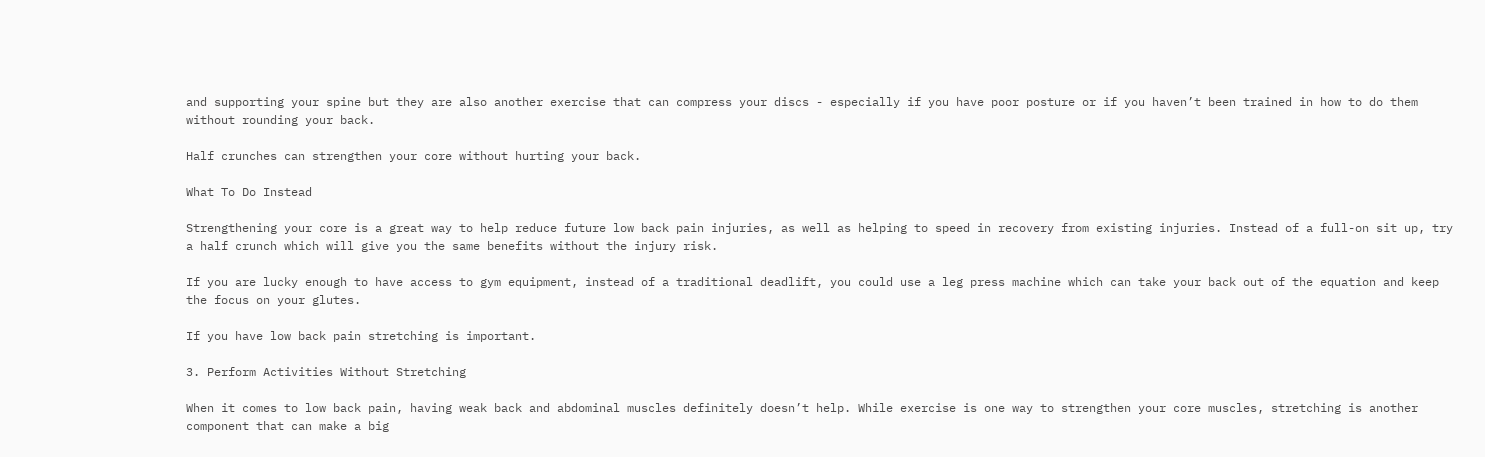and supporting your spine but they are also another exercise that can compress your discs - especially if you have poor posture or if you haven’t been trained in how to do them without rounding your back.

Half crunches can strengthen your core without hurting your back.

What To Do Instead

Strengthening your core is a great way to help reduce future low back pain injuries, as well as helping to speed in recovery from existing injuries. Instead of a full-on sit up, try a half crunch which will give you the same benefits without the injury risk.

If you are lucky enough to have access to gym equipment, instead of a traditional deadlift, you could use a leg press machine which can take your back out of the equation and keep the focus on your glutes.

If you have low back pain stretching is important.

3. Perform Activities Without Stretching

When it comes to low back pain, having weak back and abdominal muscles definitely doesn’t help. While exercise is one way to strengthen your core muscles, stretching is another component that can make a big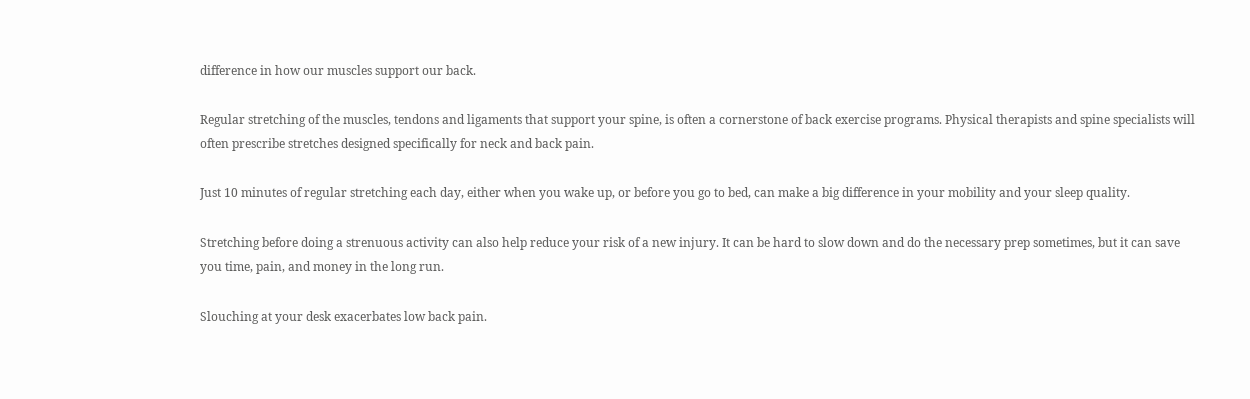difference in how our muscles support our back.

Regular stretching of the muscles, tendons and ligaments that support your spine, is often a cornerstone of back exercise programs. Physical therapists and spine specialists will often prescribe stretches designed specifically for neck and back pain.

Just 10 minutes of regular stretching each day, either when you wake up, or before you go to bed, can make a big difference in your mobility and your sleep quality.

Stretching before doing a strenuous activity can also help reduce your risk of a new injury. It can be hard to slow down and do the necessary prep sometimes, but it can save you time, pain, and money in the long run.

Slouching at your desk exacerbates low back pain.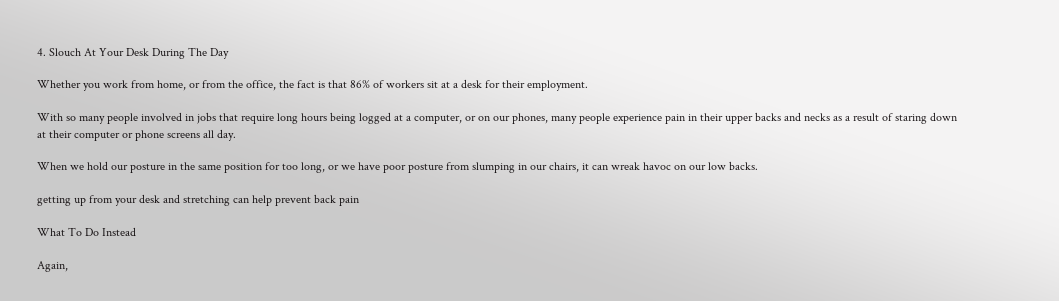4. Slouch At Your Desk During The Day

Whether you work from home, or from the office, the fact is that 86% of workers sit at a desk for their employment.

With so many people involved in jobs that require long hours being logged at a computer, or on our phones, many people experience pain in their upper backs and necks as a result of staring down at their computer or phone screens all day.

When we hold our posture in the same position for too long, or we have poor posture from slumping in our chairs, it can wreak havoc on our low backs.

getting up from your desk and stretching can help prevent back pain

What To Do Instead

Again,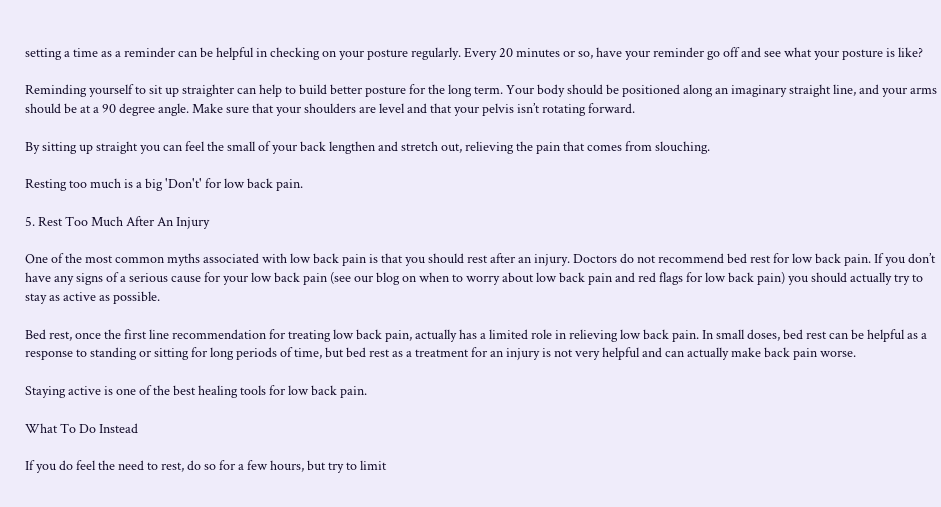setting a time as a reminder can be helpful in checking on your posture regularly. Every 20 minutes or so, have your reminder go off and see what your posture is like?

Reminding yourself to sit up straighter can help to build better posture for the long term. Your body should be positioned along an imaginary straight line, and your arms should be at a 90 degree angle. Make sure that your shoulders are level and that your pelvis isn’t rotating forward.

By sitting up straight you can feel the small of your back lengthen and stretch out, relieving the pain that comes from slouching.

Resting too much is a big 'Don't' for low back pain.

5. Rest Too Much After An Injury

One of the most common myths associated with low back pain is that you should rest after an injury. Doctors do not recommend bed rest for low back pain. If you don’t have any signs of a serious cause for your low back pain (see our blog on when to worry about low back pain and red flags for low back pain) you should actually try to stay as active as possible.

Bed rest, once the first line recommendation for treating low back pain, actually has a limited role in relieving low back pain. In small doses, bed rest can be helpful as a response to standing or sitting for long periods of time, but bed rest as a treatment for an injury is not very helpful and can actually make back pain worse.

Staying active is one of the best healing tools for low back pain.

What To Do Instead

If you do feel the need to rest, do so for a few hours, but try to limit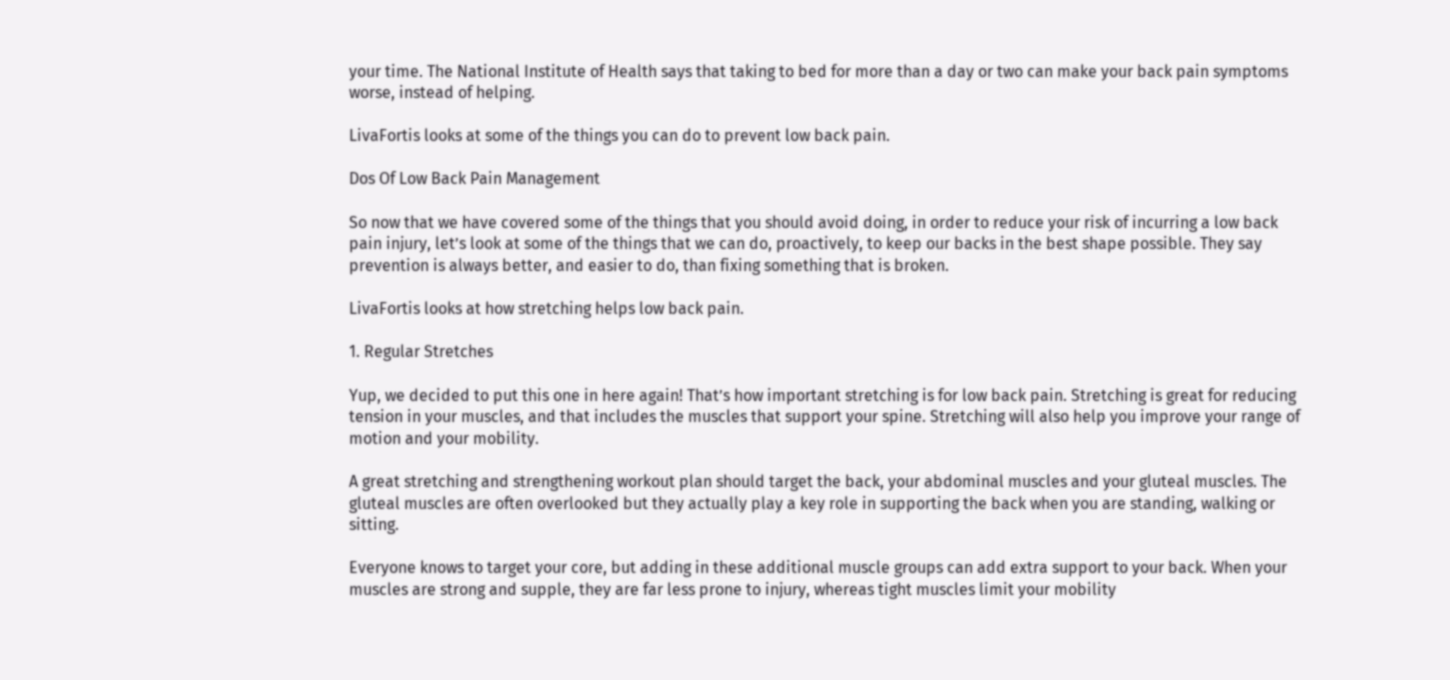your time. The National Institute of Health says that taking to bed for more than a day or two can make your back pain symptoms worse, instead of helping.

LivaFortis looks at some of the things you can do to prevent low back pain.

Dos Of Low Back Pain Management

So now that we have covered some of the things that you should avoid doing, in order to reduce your risk of incurring a low back pain injury, let’s look at some of the things that we can do, proactively, to keep our backs in the best shape possible. They say prevention is always better, and easier to do, than fixing something that is broken.

LivaFortis looks at how stretching helps low back pain.

1. Regular Stretches

Yup, we decided to put this one in here again! That’s how important stretching is for low back pain. Stretching is great for reducing tension in your muscles, and that includes the muscles that support your spine. Stretching will also help you improve your range of motion and your mobility.

A great stretching and strengthening workout plan should target the back, your abdominal muscles and your gluteal muscles. The gluteal muscles are often overlooked but they actually play a key role in supporting the back when you are standing, walking or sitting.

Everyone knows to target your core, but adding in these additional muscle groups can add extra support to your back. When your muscles are strong and supple, they are far less prone to injury, whereas tight muscles limit your mobility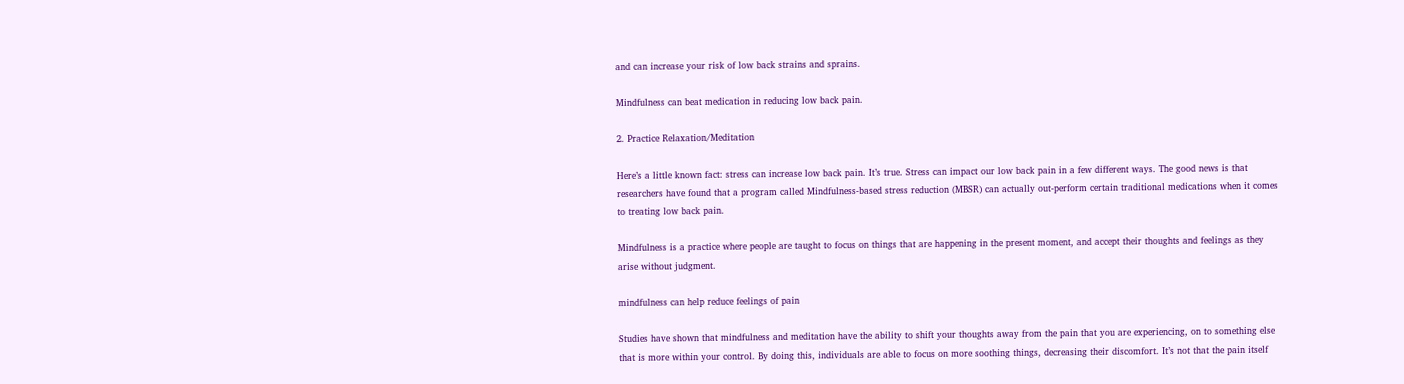and can increase your risk of low back strains and sprains.

Mindfulness can beat medication in reducing low back pain.

2. Practice Relaxation/Meditation

Here’s a little known fact: stress can increase low back pain. It’s true. Stress can impact our low back pain in a few different ways. The good news is that researchers have found that a program called Mindfulness-based stress reduction (MBSR) can actually out-perform certain traditional medications when it comes to treating low back pain.

Mindfulness is a practice where people are taught to focus on things that are happening in the present moment, and accept their thoughts and feelings as they arise without judgment.

mindfulness can help reduce feelings of pain

Studies have shown that mindfulness and meditation have the ability to shift your thoughts away from the pain that you are experiencing, on to something else that is more within your control. By doing this, individuals are able to focus on more soothing things, decreasing their discomfort. It’s not that the pain itself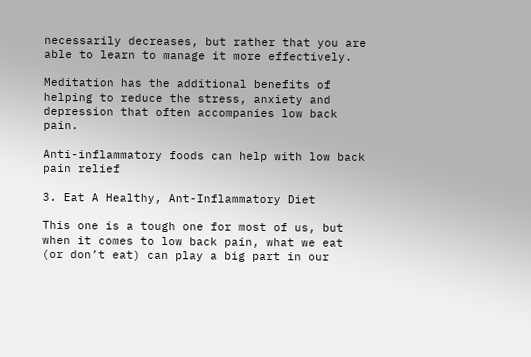necessarily decreases, but rather that you are able to learn to manage it more effectively.

Meditation has the additional benefits of helping to reduce the stress, anxiety and depression that often accompanies low back pain.

Anti-inflammatory foods can help with low back pain relief

3. Eat A Healthy, Ant-Inflammatory Diet

This one is a tough one for most of us, but when it comes to low back pain, what we eat (or don’t eat) can play a big part in our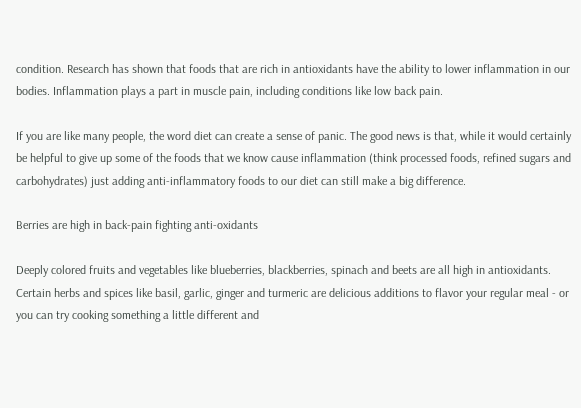condition. Research has shown that foods that are rich in antioxidants have the ability to lower inflammation in our bodies. Inflammation plays a part in muscle pain, including conditions like low back pain.

If you are like many people, the word diet can create a sense of panic. The good news is that, while it would certainly be helpful to give up some of the foods that we know cause inflammation (think processed foods, refined sugars and carbohydrates) just adding anti-inflammatory foods to our diet can still make a big difference.

Berries are high in back-pain fighting anti-oxidants

Deeply colored fruits and vegetables like blueberries, blackberries, spinach and beets are all high in antioxidants. Certain herbs and spices like basil, garlic, ginger and turmeric are delicious additions to flavor your regular meal - or you can try cooking something a little different and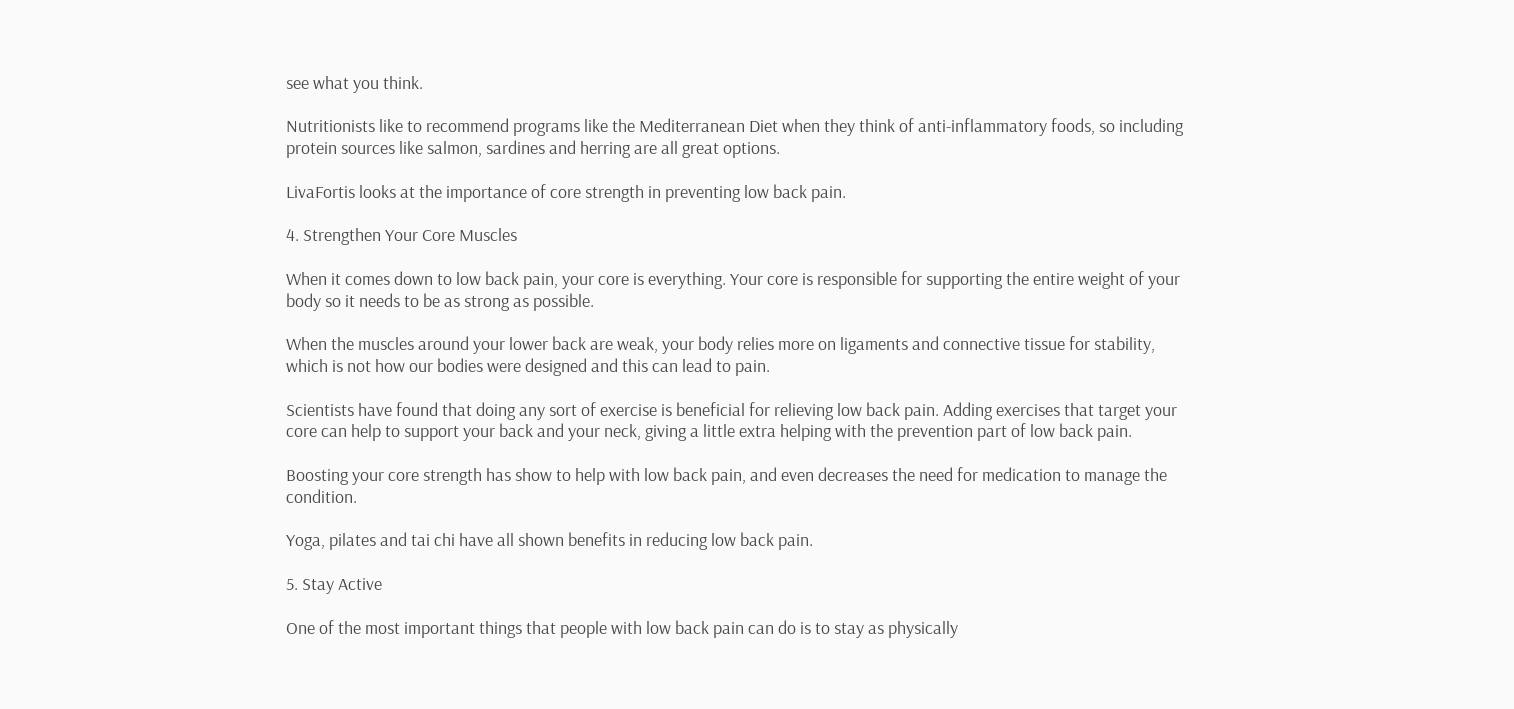see what you think.

Nutritionists like to recommend programs like the Mediterranean Diet when they think of anti-inflammatory foods, so including protein sources like salmon, sardines and herring are all great options.

LivaFortis looks at the importance of core strength in preventing low back pain.

4. Strengthen Your Core Muscles

When it comes down to low back pain, your core is everything. Your core is responsible for supporting the entire weight of your body so it needs to be as strong as possible.

When the muscles around your lower back are weak, your body relies more on ligaments and connective tissue for stability, which is not how our bodies were designed and this can lead to pain.

Scientists have found that doing any sort of exercise is beneficial for relieving low back pain. Adding exercises that target your core can help to support your back and your neck, giving a little extra helping with the prevention part of low back pain.

Boosting your core strength has show to help with low back pain, and even decreases the need for medication to manage the condition.

Yoga, pilates and tai chi have all shown benefits in reducing low back pain.

5. Stay Active

One of the most important things that people with low back pain can do is to stay as physically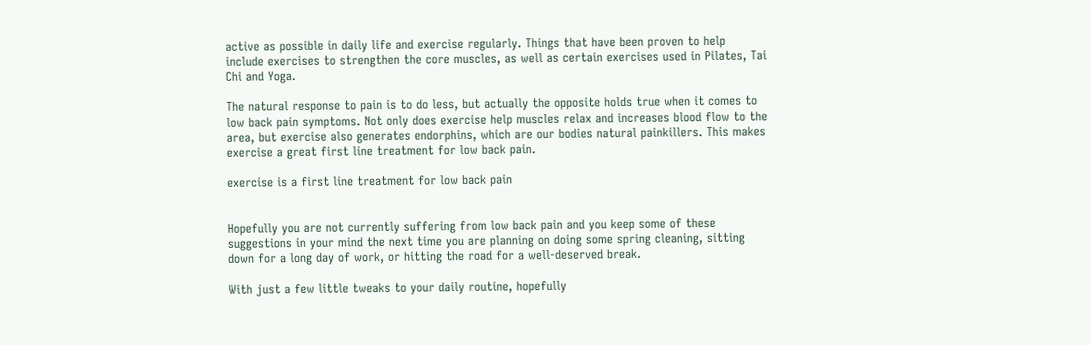active as possible in daily life and exercise regularly. Things that have been proven to help include exercises to strengthen the core muscles, as well as certain exercises used in Pilates, Tai Chi and Yoga.

The natural response to pain is to do less, but actually the opposite holds true when it comes to low back pain symptoms. Not only does exercise help muscles relax and increases blood flow to the area, but exercise also generates endorphins, which are our bodies natural painkillers. This makes exercise a great first line treatment for low back pain.

exercise is a first line treatment for low back pain


Hopefully you are not currently suffering from low back pain and you keep some of these suggestions in your mind the next time you are planning on doing some spring cleaning, sitting down for a long day of work, or hitting the road for a well-deserved break.

With just a few little tweaks to your daily routine, hopefully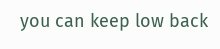you can keep low back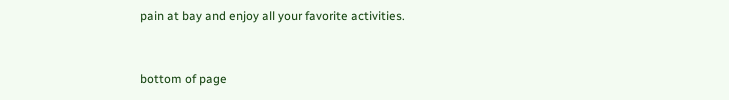pain at bay and enjoy all your favorite activities.


bottom of page